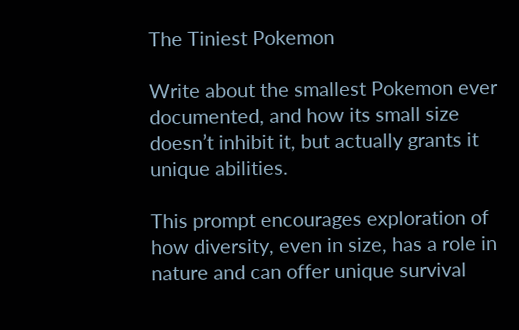The Tiniest Pokemon

Write about the smallest Pokemon ever documented, and how its small size doesn’t inhibit it, but actually grants it unique abilities.

This prompt encourages exploration of how diversity, even in size, has a role in nature and can offer unique survival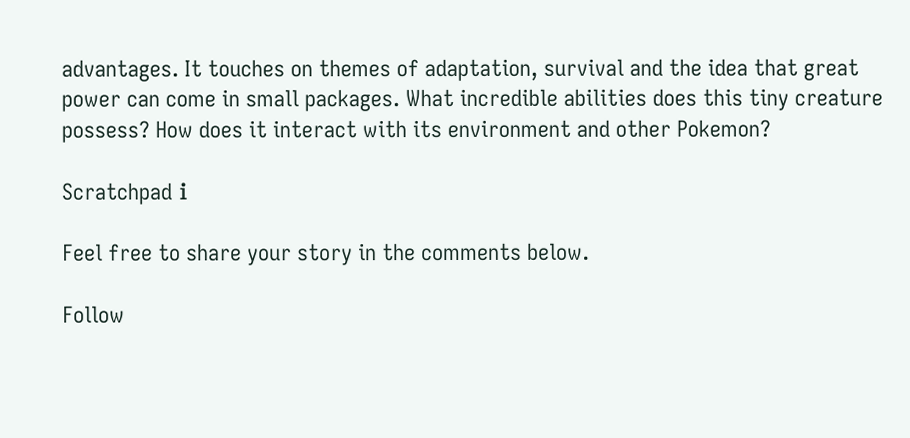advantages. It touches on themes of adaptation, survival and the idea that great power can come in small packages. What incredible abilities does this tiny creature possess? How does it interact with its environment and other Pokemon?

Scratchpad ℹ

Feel free to share your story in the comments below.

Follow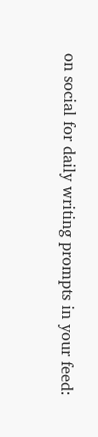on social for daily writing prompts in your feed: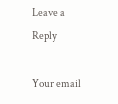Leave a Reply

Your email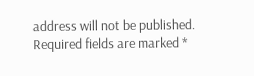address will not be published. Required fields are marked *